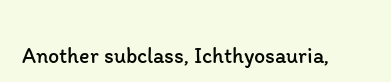Another subclass, Ichthyosauria,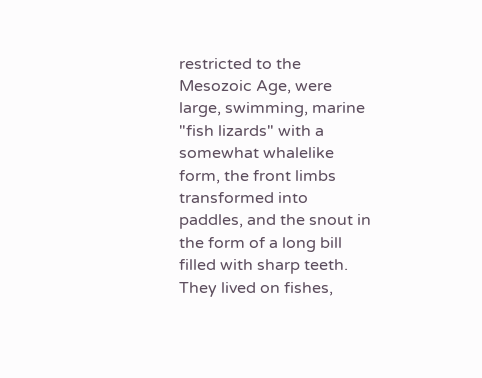restricted to the Mesozoic Age, were large, swimming, marine "fish lizards" with a somewhat whalelike form, the front limbs transformed into paddles, and the snout in the form of a long bill filled with sharp teeth. They lived on fishes,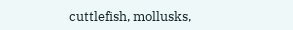cuttlefish, mollusks,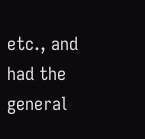etc., and had the general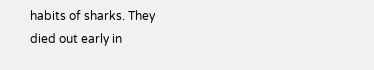habits of sharks. They died out early in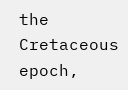the Cretaceous epoch,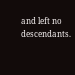and left no descendants.